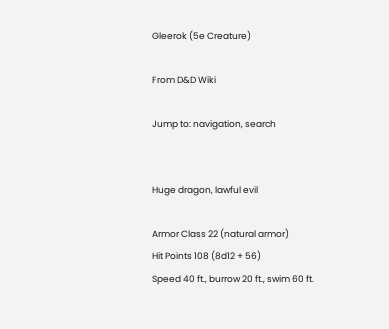Gleerok (5e Creature)

From D&D Wiki

Jump to: navigation, search


Huge dragon, lawful evil

Armor Class 22 (natural armor)
Hit Points 108 (8d12 + 56)
Speed 40 ft., burrow 20 ft., swim 60 ft.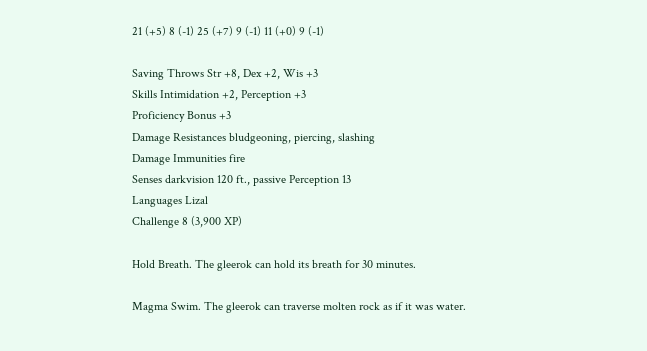21 (+5) 8 (-1) 25 (+7) 9 (-1) 11 (+0) 9 (-1)

Saving Throws Str +8, Dex +2, Wis +3
Skills Intimidation +2, Perception +3
Proficiency Bonus +3
Damage Resistances bludgeoning, piercing, slashing
Damage Immunities fire
Senses darkvision 120 ft., passive Perception 13
Languages Lizal
Challenge 8 (3,900 XP)

Hold Breath. The gleerok can hold its breath for 30 minutes.

Magma Swim. The gleerok can traverse molten rock as if it was water.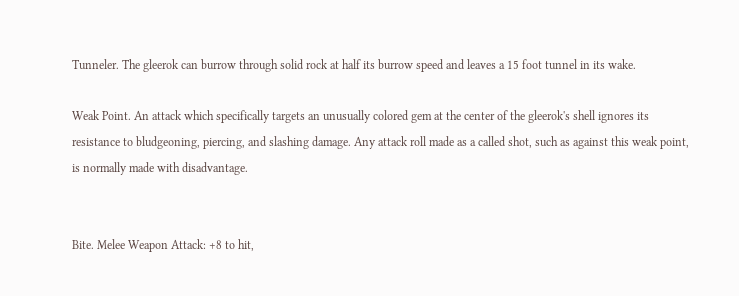Tunneler. The gleerok can burrow through solid rock at half its burrow speed and leaves a 15 foot tunnel in its wake.

Weak Point. An attack which specifically targets an unusually colored gem at the center of the gleerok's shell ignores its resistance to bludgeoning, piercing, and slashing damage. Any attack roll made as a called shot, such as against this weak point, is normally made with disadvantage.


Bite. Melee Weapon Attack: +8 to hit,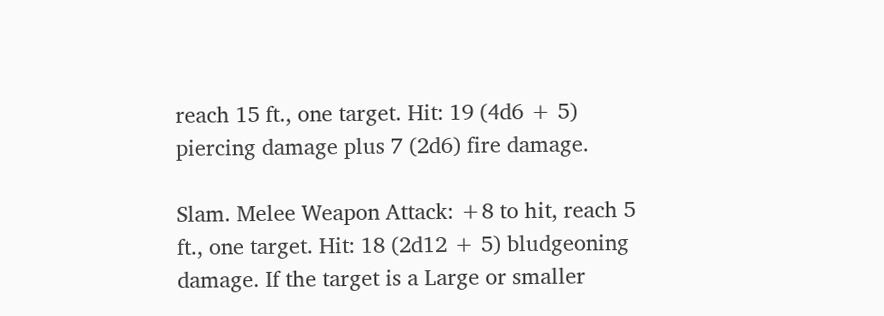reach 15 ft., one target. Hit: 19 (4d6 + 5) piercing damage plus 7 (2d6) fire damage.

Slam. Melee Weapon Attack: +8 to hit, reach 5 ft., one target. Hit: 18 (2d12 + 5) bludgeoning damage. If the target is a Large or smaller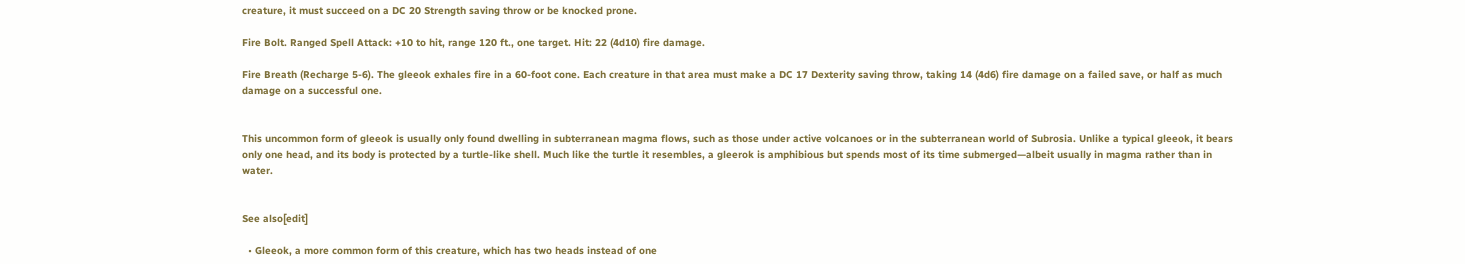creature, it must succeed on a DC 20 Strength saving throw or be knocked prone.

Fire Bolt. Ranged Spell Attack: +10 to hit, range 120 ft., one target. Hit: 22 (4d10) fire damage.

Fire Breath (Recharge 5-6). The gleeok exhales fire in a 60-foot cone. Each creature in that area must make a DC 17 Dexterity saving throw, taking 14 (4d6) fire damage on a failed save, or half as much damage on a successful one.


This uncommon form of gleeok is usually only found dwelling in subterranean magma flows, such as those under active volcanoes or in the subterranean world of Subrosia. Unlike a typical gleeok, it bears only one head, and its body is protected by a turtle-like shell. Much like the turtle it resembles, a gleerok is amphibious but spends most of its time submerged—albeit usually in magma rather than in water.


See also[edit]

  • Gleeok, a more common form of this creature, which has two heads instead of one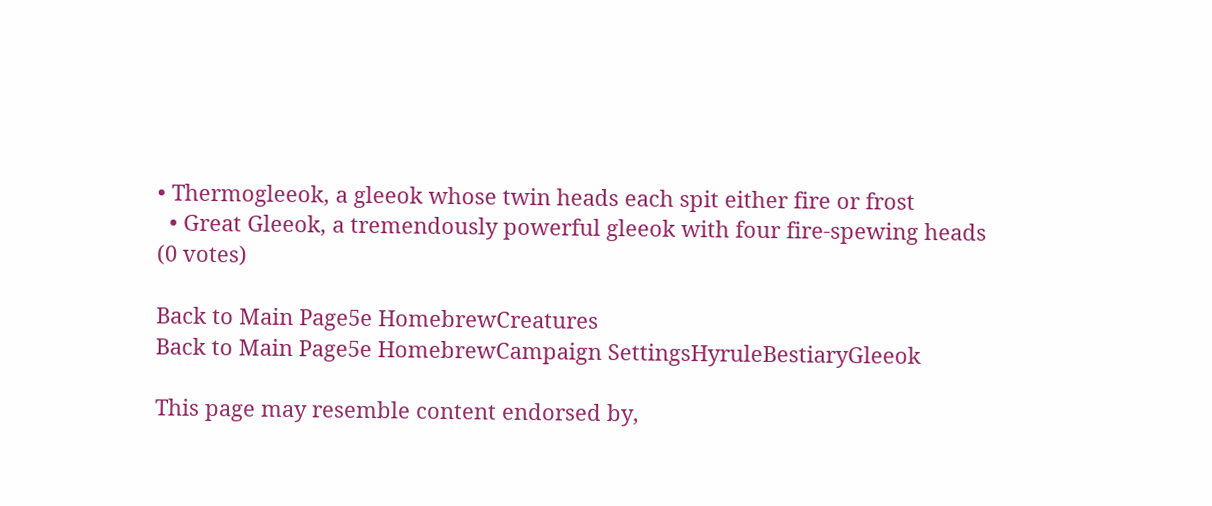• Thermogleeok, a gleeok whose twin heads each spit either fire or frost
  • Great Gleeok, a tremendously powerful gleeok with four fire-spewing heads
(0 votes)

Back to Main Page5e HomebrewCreatures
Back to Main Page5e HomebrewCampaign SettingsHyruleBestiaryGleeok

This page may resemble content endorsed by,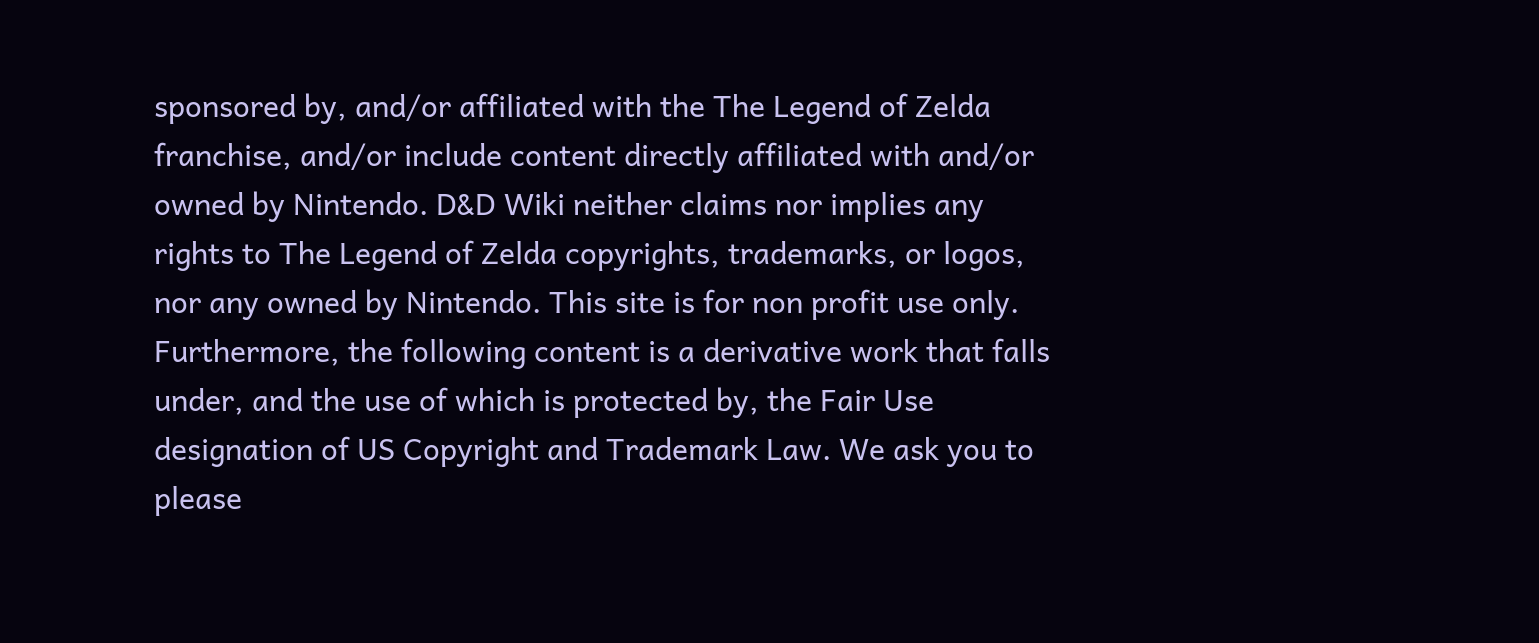sponsored by, and/or affiliated with the The Legend of Zelda franchise, and/or include content directly affiliated with and/or owned by Nintendo. D&D Wiki neither claims nor implies any rights to The Legend of Zelda copyrights, trademarks, or logos, nor any owned by Nintendo. This site is for non profit use only. Furthermore, the following content is a derivative work that falls under, and the use of which is protected by, the Fair Use designation of US Copyright and Trademark Law. We ask you to please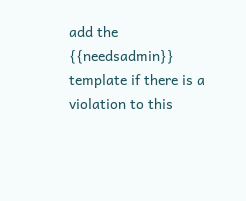add the {{needsadmin}} template if there is a violation to this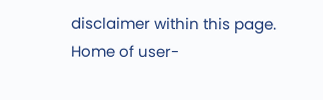disclaimer within this page.
Home of user-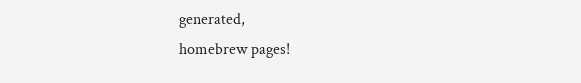generated,
homebrew pages!